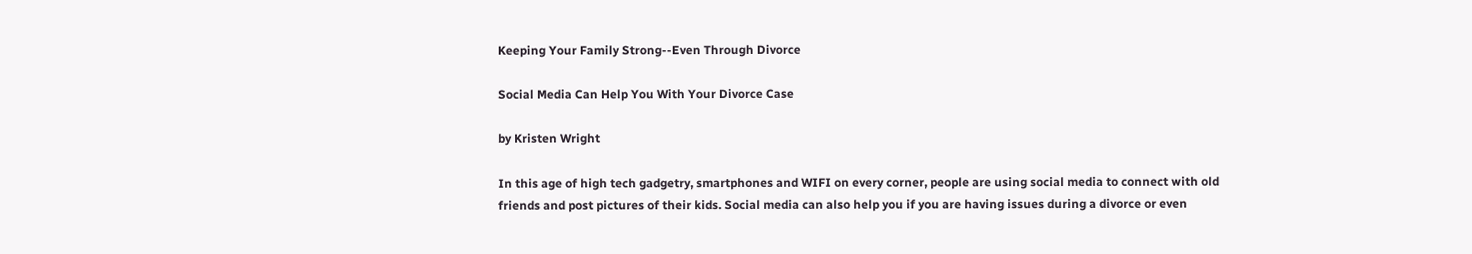Keeping Your Family Strong--Even Through Divorce

Social Media Can Help You With Your Divorce Case

by Kristen Wright

In this age of high tech gadgetry, smartphones and WIFI on every corner, people are using social media to connect with old friends and post pictures of their kids. Social media can also help you if you are having issues during a divorce or even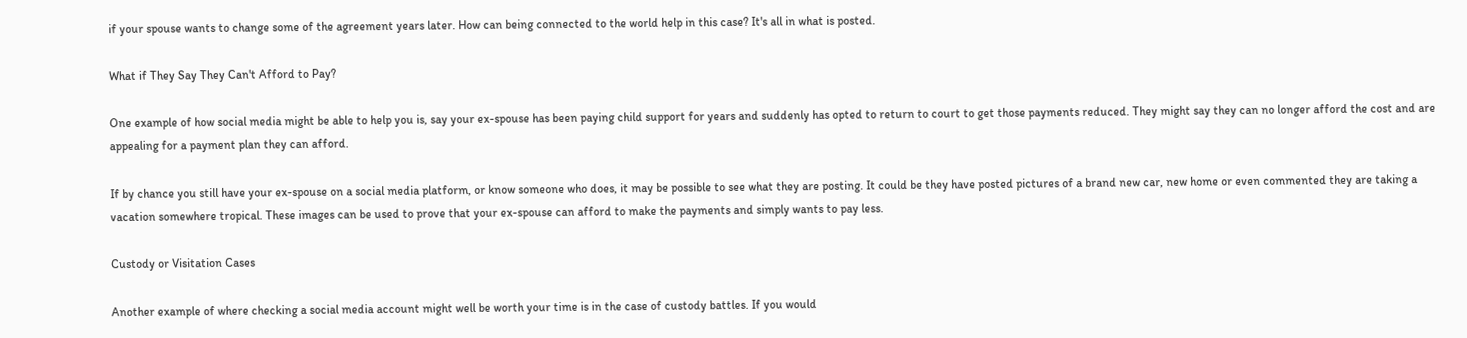if your spouse wants to change some of the agreement years later. How can being connected to the world help in this case? It's all in what is posted.

What if They Say They Can't Afford to Pay?

One example of how social media might be able to help you is, say your ex-spouse has been paying child support for years and suddenly has opted to return to court to get those payments reduced. They might say they can no longer afford the cost and are appealing for a payment plan they can afford.

If by chance you still have your ex-spouse on a social media platform, or know someone who does, it may be possible to see what they are posting. It could be they have posted pictures of a brand new car, new home or even commented they are taking a vacation somewhere tropical. These images can be used to prove that your ex-spouse can afford to make the payments and simply wants to pay less.

Custody or Visitation Cases

Another example of where checking a social media account might well be worth your time is in the case of custody battles. If you would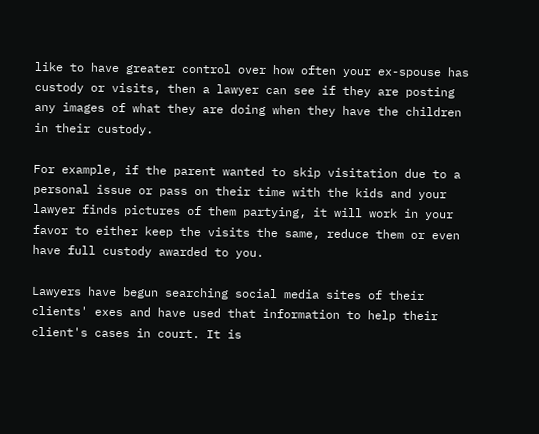like to have greater control over how often your ex-spouse has custody or visits, then a lawyer can see if they are posting any images of what they are doing when they have the children in their custody.

For example, if the parent wanted to skip visitation due to a personal issue or pass on their time with the kids and your lawyer finds pictures of them partying, it will work in your favor to either keep the visits the same, reduce them or even have full custody awarded to you.

Lawyers have begun searching social media sites of their clients' exes and have used that information to help their client's cases in court. It is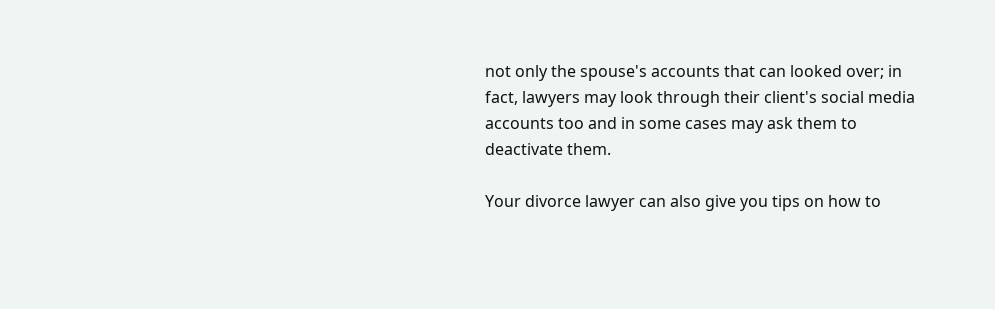not only the spouse's accounts that can looked over; in fact, lawyers may look through their client's social media accounts too and in some cases may ask them to deactivate them.

Your divorce lawyer can also give you tips on how to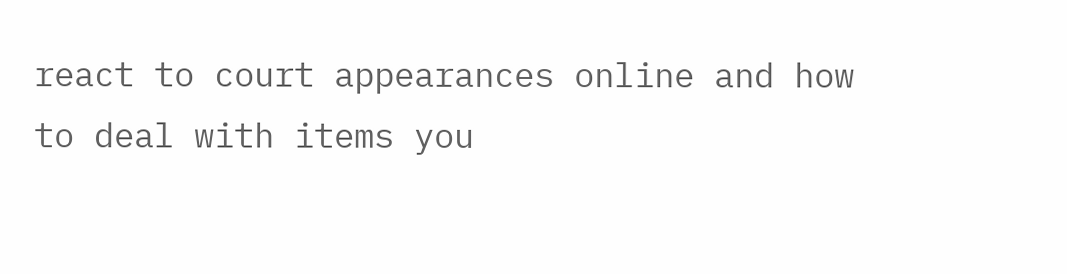react to court appearances online and how to deal with items you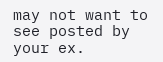may not want to see posted by your ex.